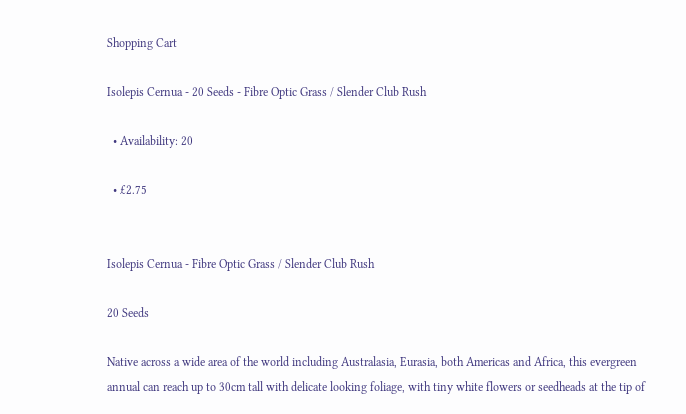Shopping Cart

Isolepis Cernua - 20 Seeds - Fibre Optic Grass / Slender Club Rush

  • Availability: 20

  • £2.75


Isolepis Cernua - Fibre Optic Grass / Slender Club Rush

20 Seeds

Native across a wide area of the world including Australasia, Eurasia, both Americas and Africa, this evergreen annual can reach up to 30cm tall with delicate looking foliage, with tiny white flowers or seedheads at the tip of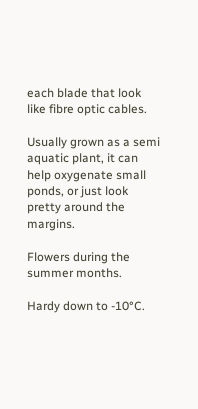each blade that look like fibre optic cables.

Usually grown as a semi aquatic plant, it can help oxygenate small ponds, or just look pretty around the margins.

Flowers during the summer months.

Hardy down to -10°C.